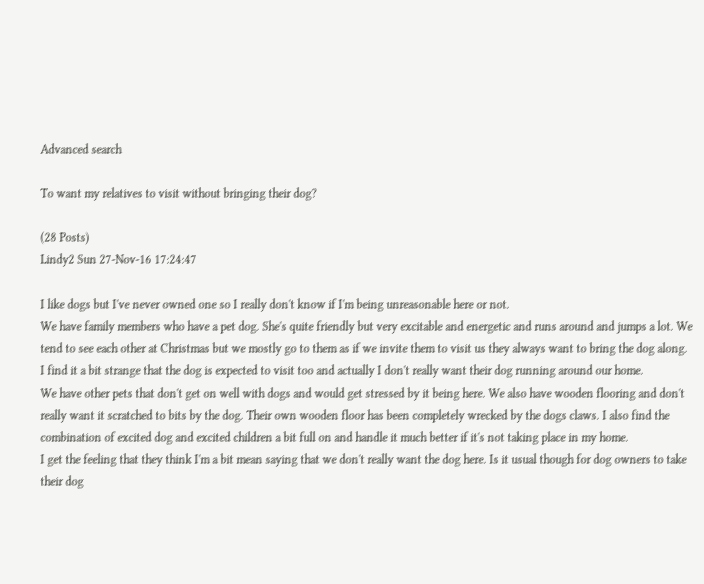Advanced search

To want my relatives to visit without bringing their dog?

(28 Posts)
Lindy2 Sun 27-Nov-16 17:24:47

I like dogs but I've never owned one so I really don't know if I'm being unreasonable here or not.
We have family members who have a pet dog. She's quite friendly but very excitable and energetic and runs around and jumps a lot. We tend to see each other at Christmas but we mostly go to them as if we invite them to visit us they always want to bring the dog along.
I find it a bit strange that the dog is expected to visit too and actually I don't really want their dog running around our home.
We have other pets that don't get on well with dogs and would get stressed by it being here. We also have wooden flooring and don't really want it scratched to bits by the dog. Their own wooden floor has been completely wrecked by the dogs claws. I also find the combination of excited dog and excited children a bit full on and handle it much better if it's not taking place in my home.
I get the feeling that they think I'm a bit mean saying that we don't really want the dog here. Is it usual though for dog owners to take their dog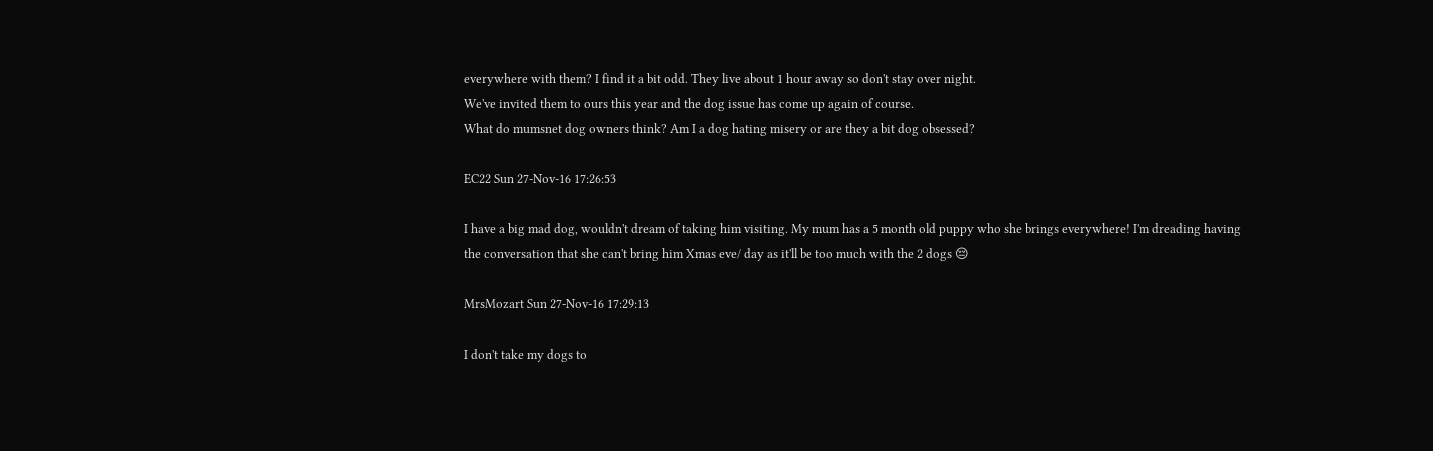everywhere with them? I find it a bit odd. They live about 1 hour away so don't stay over night.
We've invited them to ours this year and the dog issue has come up again of course.
What do mumsnet dog owners think? Am I a dog hating misery or are they a bit dog obsessed?

EC22 Sun 27-Nov-16 17:26:53

I have a big mad dog, wouldn't dream of taking him visiting. My mum has a 5 month old puppy who she brings everywhere! I'm dreading having the conversation that she can't bring him Xmas eve/ day as it'll be too much with the 2 dogs 😔

MrsMozart Sun 27-Nov-16 17:29:13

I don't take my dogs to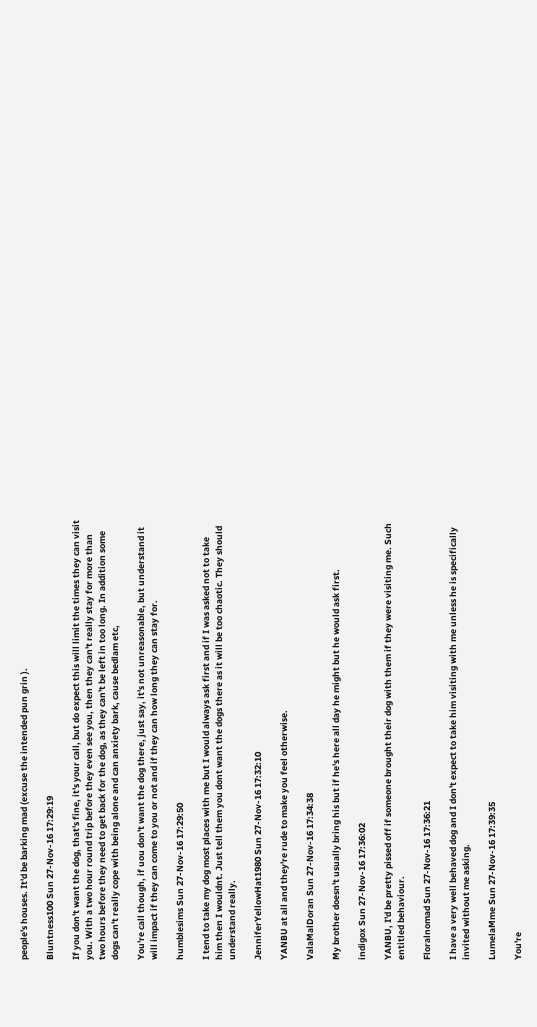people's houses. It'd be barking mad (excuse the intended pun grin ).

Bluntness100 Sun 27-Nov-16 17:29:19

If you don't want the dog, that's fine, it's your call, but do expect this will limit the times they can visit you. With a two hour round trip before they even see you, then they can't really stay for more than two hours before they need to get back for the dog, as they can't be left in too long. In addition some dogs can't really cope with being alone and can anxiety bark, cause bedlam etc,

You're call though, if uou don't want the dog there, just say, it's not unreasonable, but understand it will impact if they can come to you or not and if they can how long they can stay for.

humblesims Sun 27-Nov-16 17:29:50

I tend to take my dog most places with me but I would always ask first and if I was asked not to take him then I wouldnt. Just tell them you dont want the dogs there as it will be too chaotic. They should understand really.

JenniferYellowHat1980 Sun 27-Nov-16 17:32:10

YANBU at all and they're rude to make you feel otherwise.

ValaMalDoran Sun 27-Nov-16 17:34:38

My brother doesn't usually bring his but if he's here all day he might but he would ask first.

indigox Sun 27-Nov-16 17:36:02

YANBU, I'd be pretty pissed off if someone brought their dog with them if they were visiting me. Such entitled behaviour.

Floralnomad Sun 27-Nov-16 17:36:21

I have a very well behaved dog and I don't expect to take him visiting with me unless he is specifically invited without me asking.

LumelaMme Sun 27-Nov-16 17:39:35

You're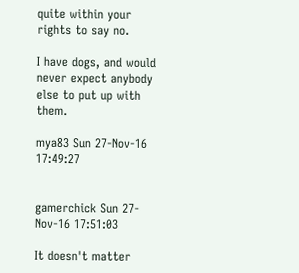quite within your rights to say no.

I have dogs, and would never expect anybody else to put up with them.

mya83 Sun 27-Nov-16 17:49:27


gamerchick Sun 27-Nov-16 17:51:03

It doesn't matter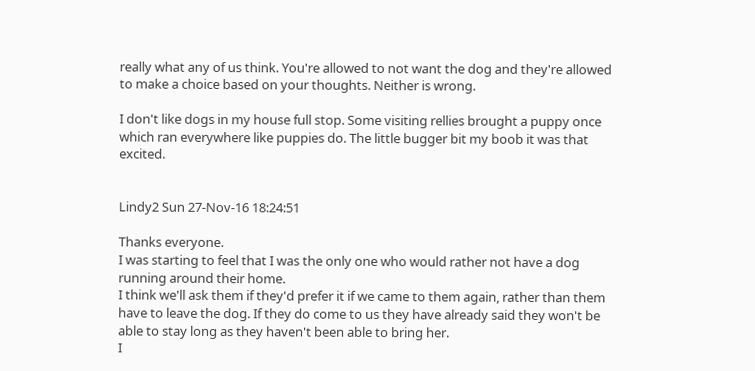really what any of us think. You're allowed to not want the dog and they're allowed to make a choice based on your thoughts. Neither is wrong.

I don't like dogs in my house full stop. Some visiting rellies brought a puppy once which ran everywhere like puppies do. The little bugger bit my boob it was that excited.


Lindy2 Sun 27-Nov-16 18:24:51

Thanks everyone.
I was starting to feel that I was the only one who would rather not have a dog running around their home.
I think we'll ask them if they'd prefer it if we came to them again, rather than them have to leave the dog. If they do come to us they have already said they won't be able to stay long as they haven't been able to bring her.
I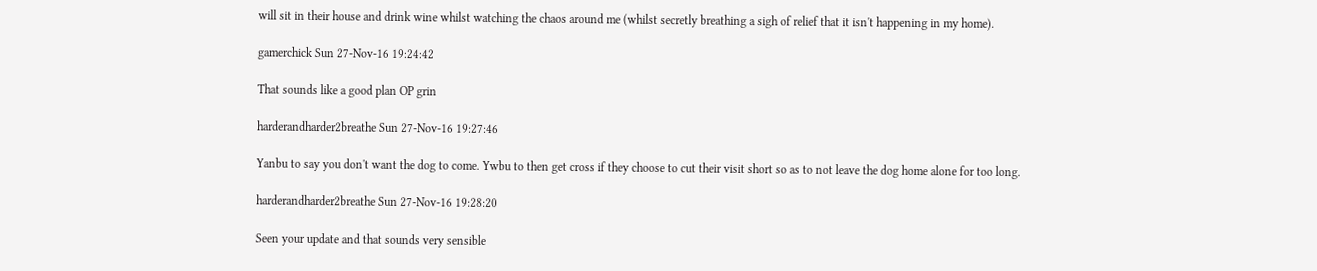will sit in their house and drink wine whilst watching the chaos around me (whilst secretly breathing a sigh of relief that it isn't happening in my home).

gamerchick Sun 27-Nov-16 19:24:42

That sounds like a good plan OP grin

harderandharder2breathe Sun 27-Nov-16 19:27:46

Yanbu to say you don't want the dog to come. Ywbu to then get cross if they choose to cut their visit short so as to not leave the dog home alone for too long.

harderandharder2breathe Sun 27-Nov-16 19:28:20

Seen your update and that sounds very sensible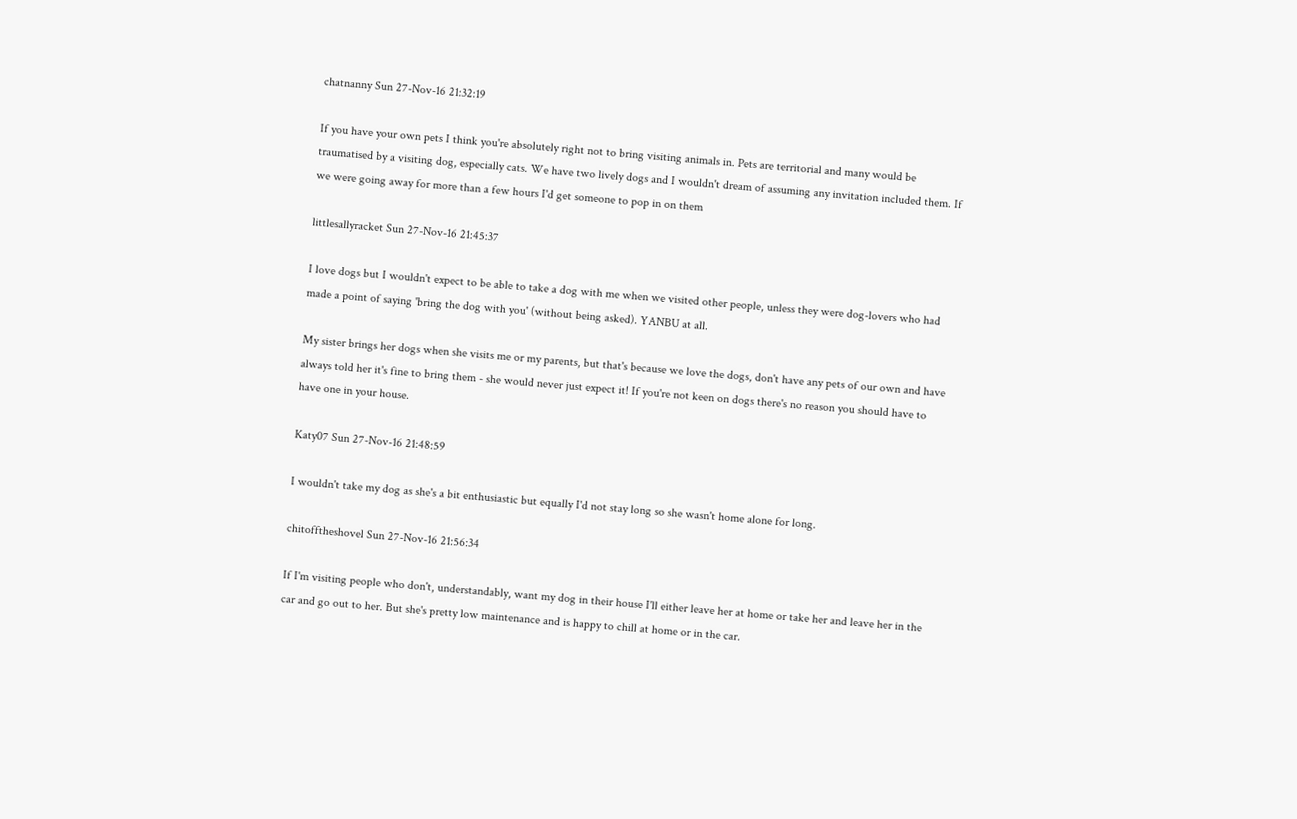chatnanny Sun 27-Nov-16 21:32:19

If you have your own pets I think you're absolutely right not to bring visiting animals in. Pets are territorial and many would be traumatised by a visiting dog, especially cats. We have two lively dogs and I wouldn't dream of assuming any invitation included them. If we were going away for more than a few hours I'd get someone to pop in on them

littlesallyracket Sun 27-Nov-16 21:45:37

I love dogs but I wouldn't expect to be able to take a dog with me when we visited other people, unless they were dog-lovers who had made a point of saying 'bring the dog with you' (without being asked). YANBU at all.

My sister brings her dogs when she visits me or my parents, but that's because we love the dogs, don't have any pets of our own and have always told her it's fine to bring them - she would never just expect it! If you're not keen on dogs there's no reason you should have to have one in your house.

Katy07 Sun 27-Nov-16 21:48:59

I wouldn't take my dog as she's a bit enthusiastic but equally I'd not stay long so she wasn't home alone for long.

chitofftheshovel Sun 27-Nov-16 21:56:34

If I'm visiting people who don't, understandably, want my dog in their house I'll either leave her at home or take her and leave her in the car and go out to her. But she's pretty low maintenance and is happy to chill at home or in the car.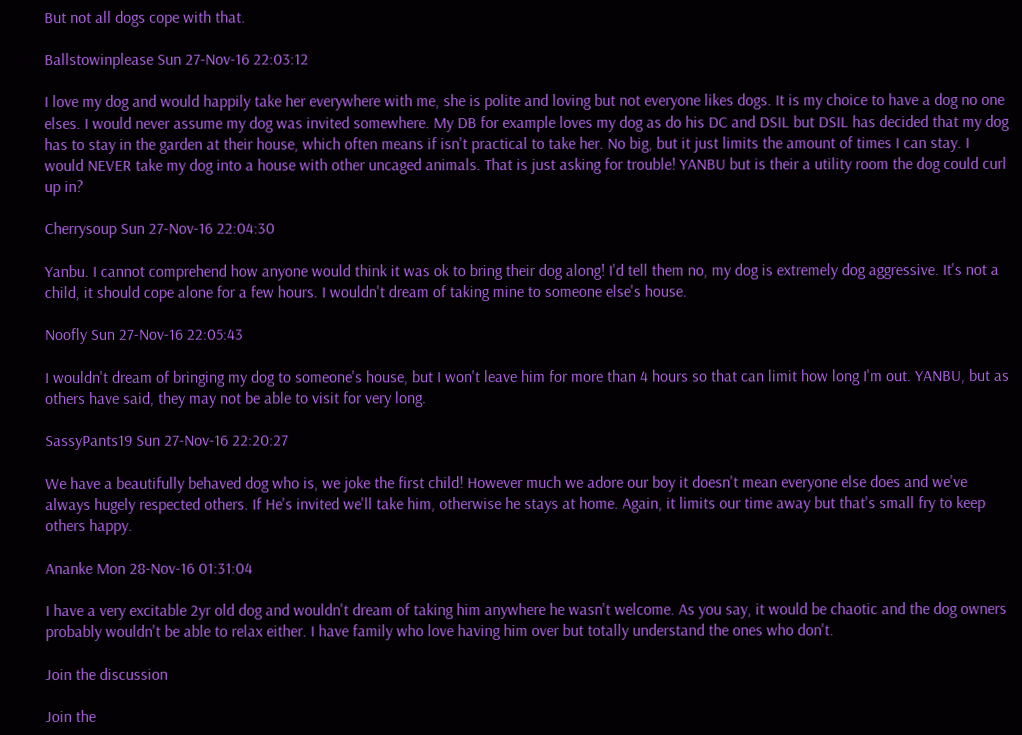But not all dogs cope with that.

Ballstowinplease Sun 27-Nov-16 22:03:12

I love my dog and would happily take her everywhere with me, she is polite and loving but not everyone likes dogs. It is my choice to have a dog no one elses. I would never assume my dog was invited somewhere. My DB for example loves my dog as do his DC and DSIL but DSIL has decided that my dog has to stay in the garden at their house, which often means if isn't practical to take her. No big, but it just limits the amount of times I can stay. I would NEVER take my dog into a house with other uncaged animals. That is just asking for trouble! YANBU but is their a utility room the dog could curl up in?

Cherrysoup Sun 27-Nov-16 22:04:30

Yanbu. I cannot comprehend how anyone would think it was ok to bring their dog along! I'd tell them no, my dog is extremely dog aggressive. It's not a child, it should cope alone for a few hours. I wouldn't dream of taking mine to someone else's house.

Noofly Sun 27-Nov-16 22:05:43

I wouldn't dream of bringing my dog to someone's house, but I won't leave him for more than 4 hours so that can limit how long I'm out. YANBU, but as others have said, they may not be able to visit for very long.

SassyPants19 Sun 27-Nov-16 22:20:27

We have a beautifully behaved dog who is, we joke the first child! However much we adore our boy it doesn't mean everyone else does and we've always hugely respected others. If He's invited we'll take him, otherwise he stays at home. Again, it limits our time away but that's small fry to keep others happy.

Ananke Mon 28-Nov-16 01:31:04

I have a very excitable 2yr old dog and wouldn't dream of taking him anywhere he wasn't welcome. As you say, it would be chaotic and the dog owners probably wouldn't be able to relax either. I have family who love having him over but totally understand the ones who don't.

Join the discussion

Join the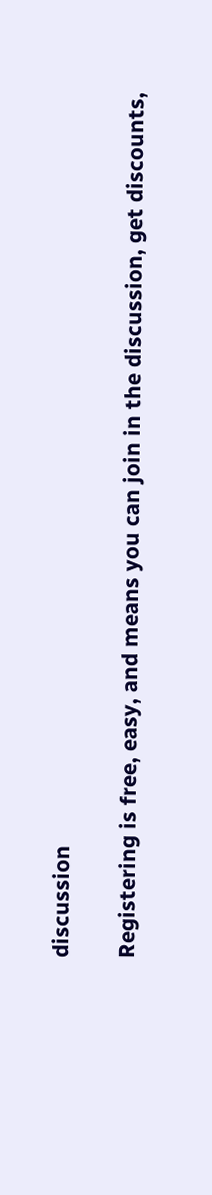discussion

Registering is free, easy, and means you can join in the discussion, get discounts,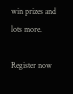win prizes and lots more.

Register now